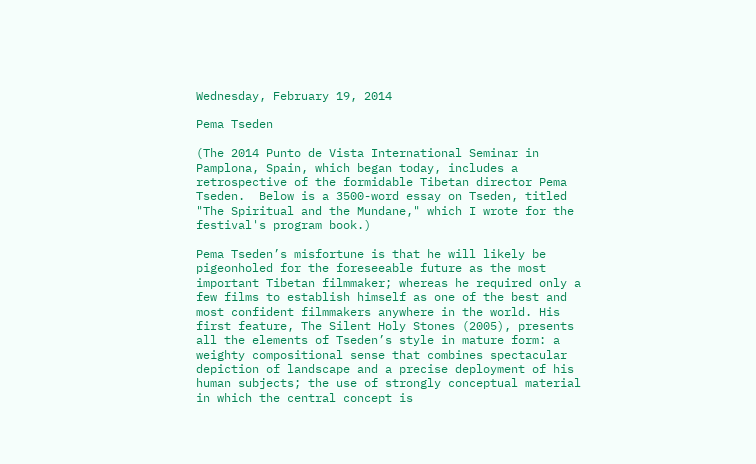Wednesday, February 19, 2014

Pema Tseden

(The 2014 Punto de Vista International Seminar in Pamplona, Spain, which began today, includes a retrospective of the formidable Tibetan director Pema Tseden.  Below is a 3500-word essay on Tseden, titled "The Spiritual and the Mundane," which I wrote for the festival's program book.)

Pema Tseden’s misfortune is that he will likely be pigeonholed for the foreseeable future as the most important Tibetan filmmaker; whereas he required only a few films to establish himself as one of the best and most confident filmmakers anywhere in the world. His first feature, The Silent Holy Stones (2005), presents all the elements of Tseden’s style in mature form: a weighty compositional sense that combines spectacular depiction of landscape and a precise deployment of his human subjects; the use of strongly conceptual material in which the central concept is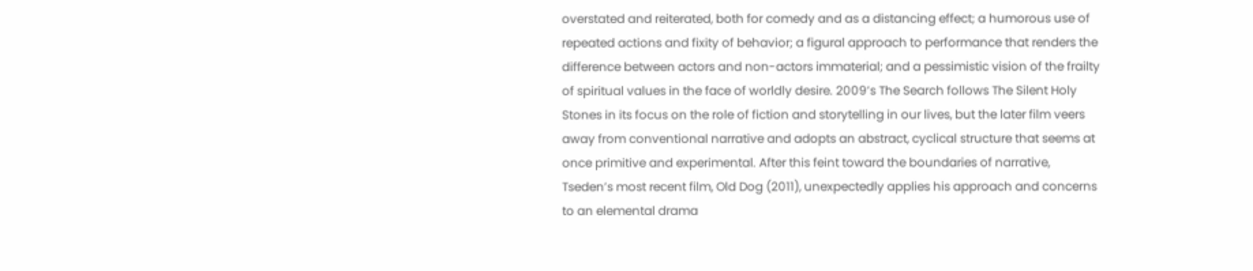overstated and reiterated, both for comedy and as a distancing effect; a humorous use of repeated actions and fixity of behavior; a figural approach to performance that renders the difference between actors and non-actors immaterial; and a pessimistic vision of the frailty of spiritual values in the face of worldly desire. 2009’s The Search follows The Silent Holy Stones in its focus on the role of fiction and storytelling in our lives, but the later film veers away from conventional narrative and adopts an abstract, cyclical structure that seems at once primitive and experimental. After this feint toward the boundaries of narrative, Tseden’s most recent film, Old Dog (2011), unexpectedly applies his approach and concerns to an elemental drama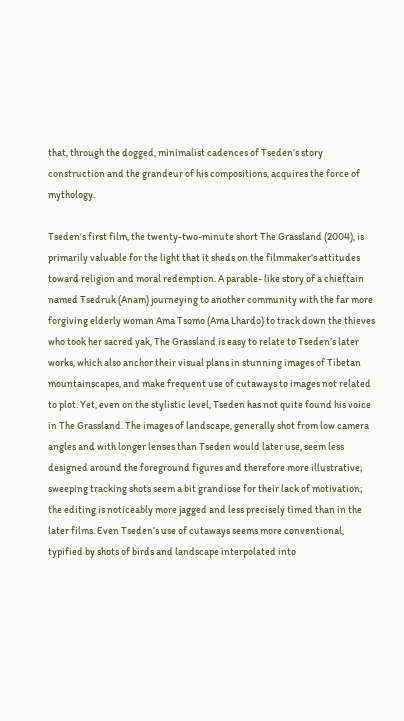that, through the dogged, minimalist cadences of Tseden’s story construction and the grandeur of his compositions, acquires the force of mythology.

Tseden’s first film, the twenty-two-minute short The Grassland (2004), is primarily valuable for the light that it sheds on the filmmaker’s attitudes toward religion and moral redemption. A parable- like story of a chieftain named Tsedruk (Anam) journeying to another community with the far more forgiving elderly woman Ama Tsomo (Ama Lhardo) to track down the thieves who took her sacred yak, The Grassland is easy to relate to Tseden’s later works, which also anchor their visual plans in stunning images of Tibetan mountainscapes, and make frequent use of cutaways to images not related to plot. Yet, even on the stylistic level, Tseden has not quite found his voice in The Grassland. The images of landscape, generally shot from low camera angles and with longer lenses than Tseden would later use, seem less designed around the foreground figures and therefore more illustrative; sweeping tracking shots seem a bit grandiose for their lack of motivation; the editing is noticeably more jagged and less precisely timed than in the later films. Even Tseden’s use of cutaways seems more conventional, typified by shots of birds and landscape interpolated into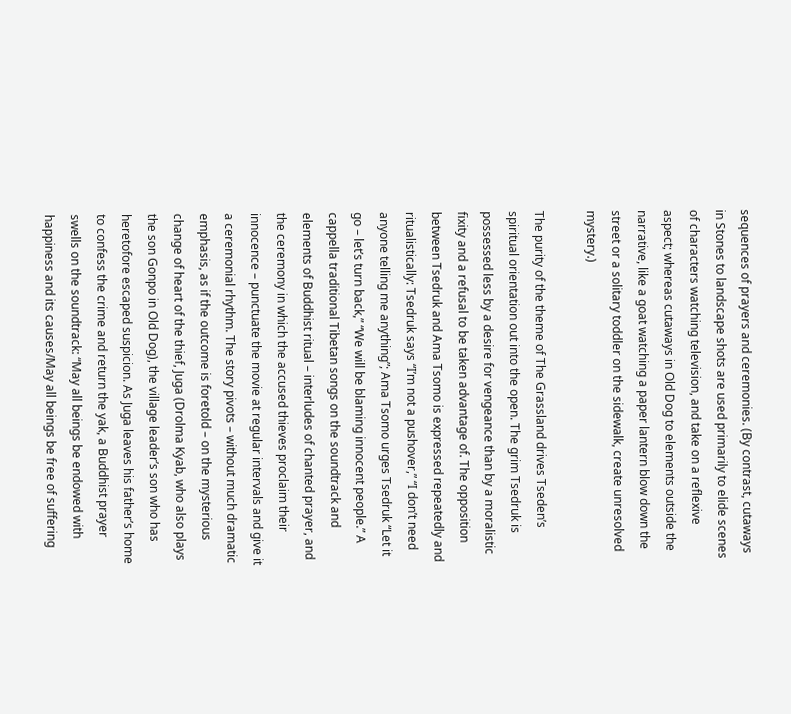sequences of prayers and ceremonies. (By contrast, cutaways in Stones to landscape shots are used primarily to elide scenes of characters watching television, and take on a reflexive aspect; whereas cutaways in Old Dog to elements outside the narrative, like a goat watching a paper lantern blow down the street or a solitary toddler on the sidewalk, create unresolved mystery.)

The purity of the theme of The Grassland drives Tseden’s spiritual orientation out into the open. The grim Tsedruk is possessed less by a desire for vengeance than by a moralistic fixity and a refusal to be taken advantage of. The opposition between Tsedruk and Ama Tsomo is expressed repeatedly and ritualistically: Tsedruk says “I’m not a pushover,” “I don’t need anyone telling me anything”; Ama Tsomo urges Tsedruk “Let it go – let’s turn back,” “We will be blaming innocent people.” A cappella traditional Tibetan songs on the soundtrack and elements of Buddhist ritual – interludes of chanted prayer, and the ceremony in which the accused thieves proclaim their innocence – punctuate the movie at regular intervals and give it a ceremonial rhythm. The story pivots – without much dramatic emphasis, as if the outcome is foretold – on the mysterious change of heart of the thief, Juga (Drolma Kyab, who also plays the son Gonpo in Old Dog), the village leader’s son who has heretofore escaped suspicion. As Juga leaves his father’s home to confess the crime and return the yak, a Buddhist prayer swells on the soundtrack: “May all beings be endowed with happiness and its causes/May all beings be free of suffering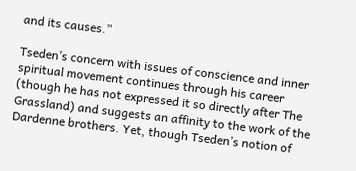and its causes.”

Tseden’s concern with issues of conscience and inner spiritual movement continues through his career (though he has not expressed it so directly after The Grassland) and suggests an affinity to the work of the Dardenne brothers. Yet, though Tseden’s notion of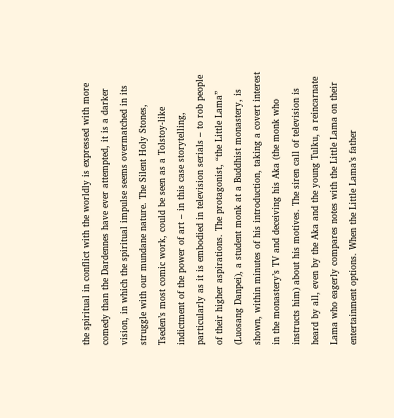the spiritual in conflict with the worldly is expressed with more comedy than the Dardennes have ever attempted, it is a darker vision, in which the spiritual impulse seems overmatched in its struggle with our mundane nature. The Silent Holy Stones, Tseden’s most comic work, could be seen as a Tolstoy-like indictment of the power of art – in this case storytelling, particularly as it is embodied in television serials – to rob people of their higher aspirations. The protagonist, “the Little Lama” (Luosang Danpei), a student monk at a Buddhist monastery, is shown, within minutes of his introduction, taking a covert interest in the monastery’s TV and deceiving his Aka (the monk who instructs him) about his motives. The siren call of television is heard by all, even by the Aka and the young Tulku, a reincarnate Lama who eagerly compares notes with the Little Lama on their entertainment options. When the Little Lama’s father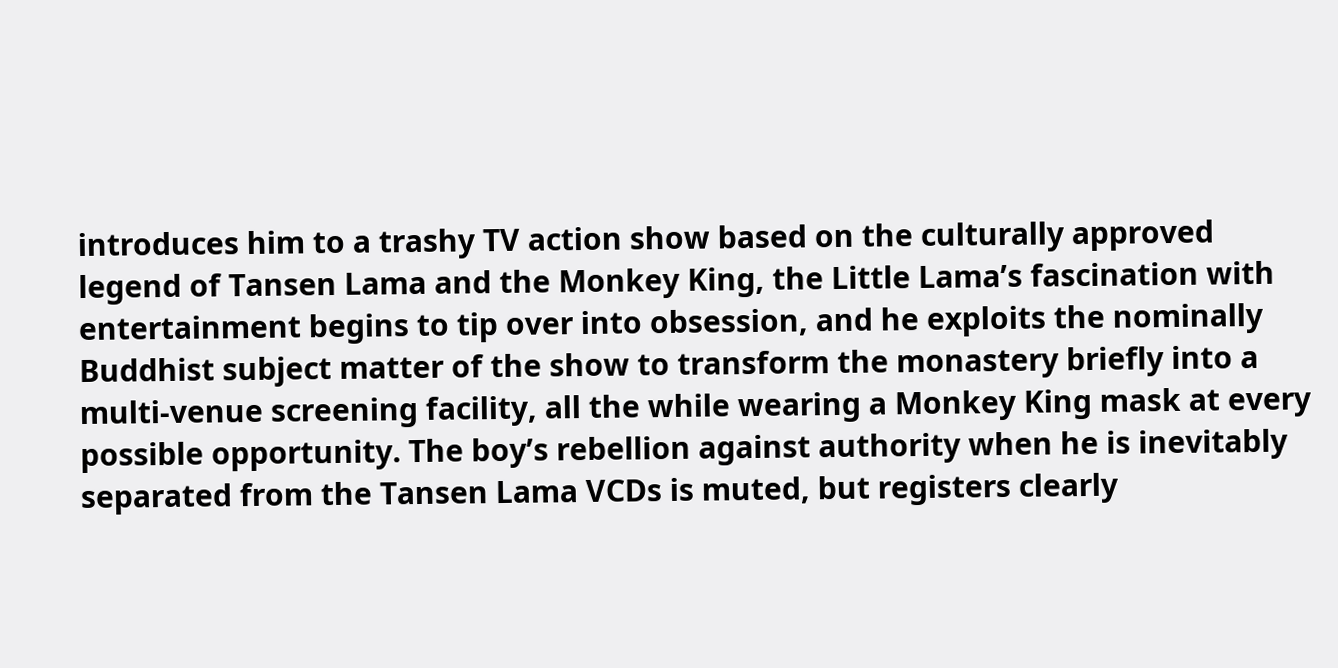introduces him to a trashy TV action show based on the culturally approved legend of Tansen Lama and the Monkey King, the Little Lama’s fascination with entertainment begins to tip over into obsession, and he exploits the nominally Buddhist subject matter of the show to transform the monastery briefly into a multi-venue screening facility, all the while wearing a Monkey King mask at every possible opportunity. The boy’s rebellion against authority when he is inevitably separated from the Tansen Lama VCDs is muted, but registers clearly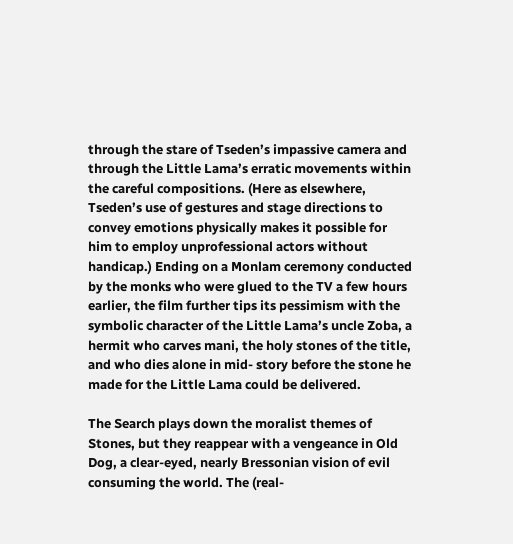through the stare of Tseden’s impassive camera and through the Little Lama’s erratic movements within the careful compositions. (Here as elsewhere, Tseden’s use of gestures and stage directions to convey emotions physically makes it possible for him to employ unprofessional actors without handicap.) Ending on a Monlam ceremony conducted by the monks who were glued to the TV a few hours earlier, the film further tips its pessimism with the symbolic character of the Little Lama’s uncle Zoba, a hermit who carves mani, the holy stones of the title, and who dies alone in mid- story before the stone he made for the Little Lama could be delivered.

The Search plays down the moralist themes of Stones, but they reappear with a vengeance in Old Dog, a clear-eyed, nearly Bressonian vision of evil consuming the world. The (real-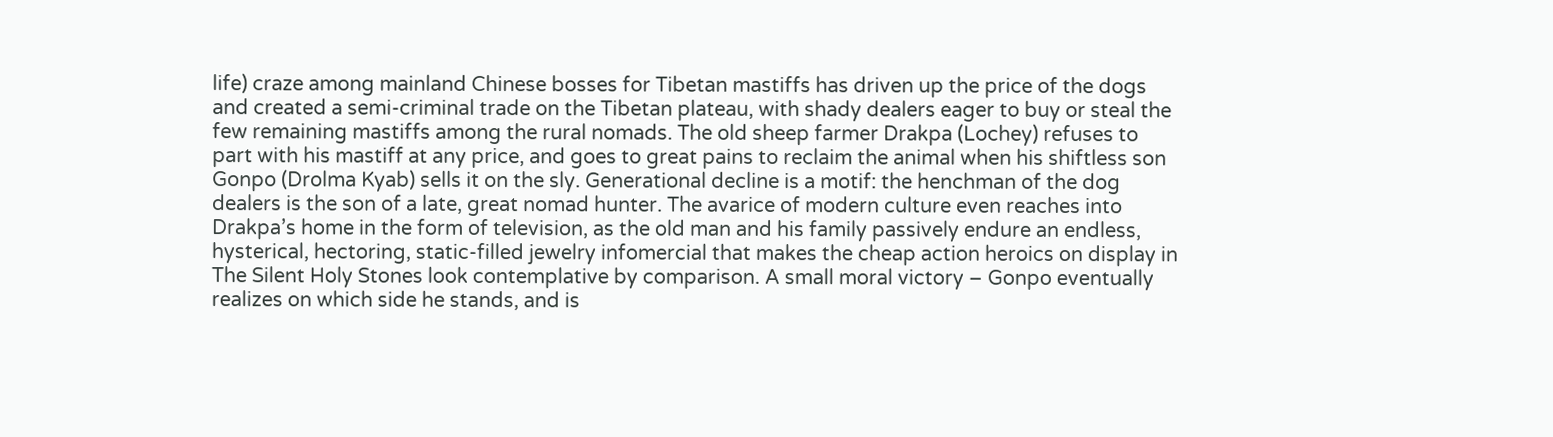life) craze among mainland Chinese bosses for Tibetan mastiffs has driven up the price of the dogs and created a semi-criminal trade on the Tibetan plateau, with shady dealers eager to buy or steal the few remaining mastiffs among the rural nomads. The old sheep farmer Drakpa (Lochey) refuses to part with his mastiff at any price, and goes to great pains to reclaim the animal when his shiftless son Gonpo (Drolma Kyab) sells it on the sly. Generational decline is a motif: the henchman of the dog dealers is the son of a late, great nomad hunter. The avarice of modern culture even reaches into Drakpa’s home in the form of television, as the old man and his family passively endure an endless, hysterical, hectoring, static-filled jewelry infomercial that makes the cheap action heroics on display in The Silent Holy Stones look contemplative by comparison. A small moral victory – Gonpo eventually realizes on which side he stands, and is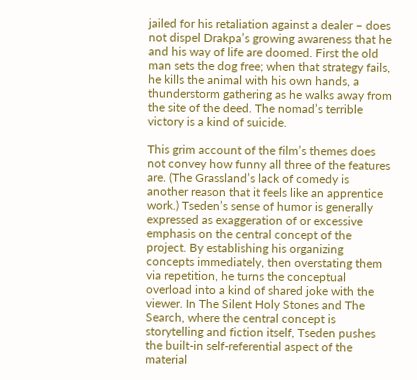jailed for his retaliation against a dealer – does not dispel Drakpa’s growing awareness that he and his way of life are doomed. First the old man sets the dog free; when that strategy fails, he kills the animal with his own hands, a thunderstorm gathering as he walks away from the site of the deed. The nomad’s terrible victory is a kind of suicide.

This grim account of the film’s themes does not convey how funny all three of the features are. (The Grassland’s lack of comedy is another reason that it feels like an apprentice work.) Tseden’s sense of humor is generally expressed as exaggeration of or excessive emphasis on the central concept of the project. By establishing his organizing concepts immediately, then overstating them via repetition, he turns the conceptual overload into a kind of shared joke with the viewer. In The Silent Holy Stones and The Search, where the central concept is storytelling and fiction itself, Tseden pushes the built-in self-referential aspect of the material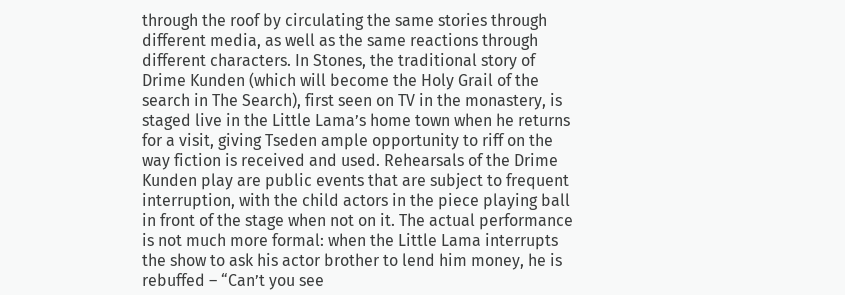through the roof by circulating the same stories through different media, as well as the same reactions through different characters. In Stones, the traditional story of Drime Kunden (which will become the Holy Grail of the search in The Search), first seen on TV in the monastery, is staged live in the Little Lama’s home town when he returns for a visit, giving Tseden ample opportunity to riff on the way fiction is received and used. Rehearsals of the Drime Kunden play are public events that are subject to frequent interruption, with the child actors in the piece playing ball in front of the stage when not on it. The actual performance is not much more formal: when the Little Lama interrupts the show to ask his actor brother to lend him money, he is rebuffed – “Can’t you see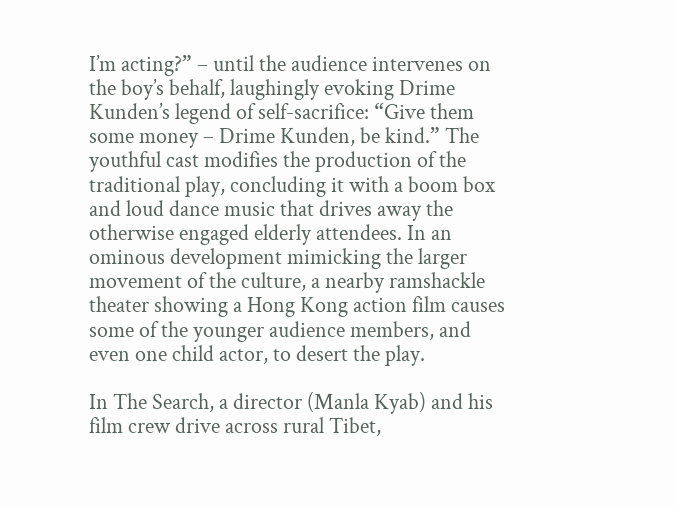I’m acting?” – until the audience intervenes on the boy’s behalf, laughingly evoking Drime Kunden’s legend of self-sacrifice: “Give them some money – Drime Kunden, be kind.” The youthful cast modifies the production of the traditional play, concluding it with a boom box and loud dance music that drives away the otherwise engaged elderly attendees. In an ominous development mimicking the larger movement of the culture, a nearby ramshackle theater showing a Hong Kong action film causes some of the younger audience members, and even one child actor, to desert the play.

In The Search, a director (Manla Kyab) and his film crew drive across rural Tibet,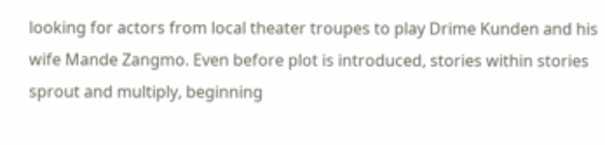looking for actors from local theater troupes to play Drime Kunden and his wife Mande Zangmo. Even before plot is introduced, stories within stories sprout and multiply, beginning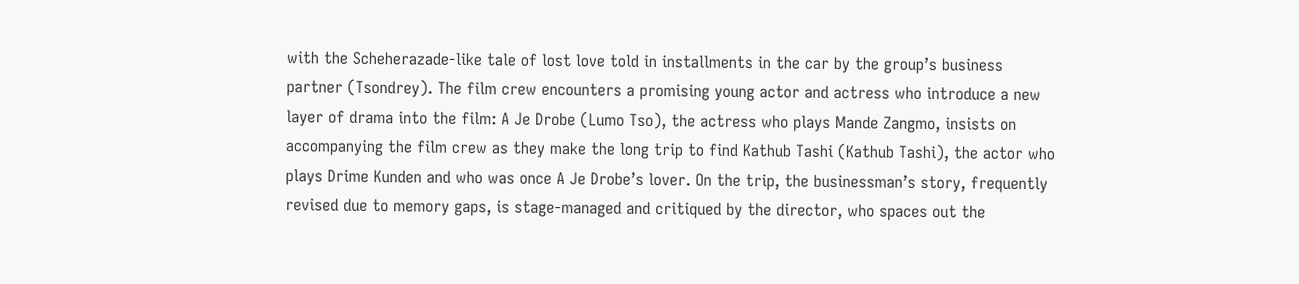with the Scheherazade-like tale of lost love told in installments in the car by the group’s business partner (Tsondrey). The film crew encounters a promising young actor and actress who introduce a new layer of drama into the film: A Je Drobe (Lumo Tso), the actress who plays Mande Zangmo, insists on accompanying the film crew as they make the long trip to find Kathub Tashi (Kathub Tashi), the actor who plays Drime Kunden and who was once A Je Drobe’s lover. On the trip, the businessman’s story, frequently revised due to memory gaps, is stage-managed and critiqued by the director, who spaces out the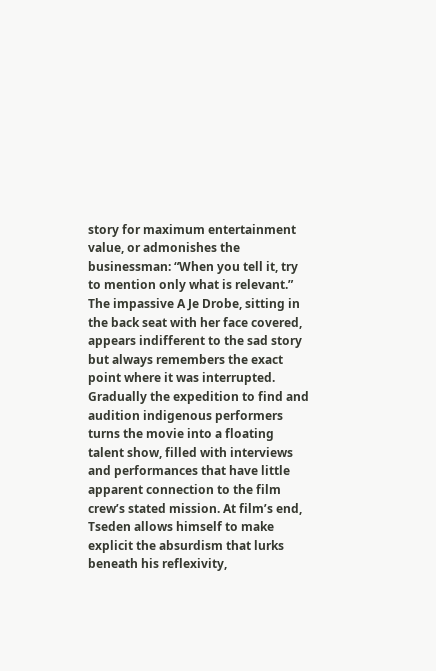story for maximum entertainment value, or admonishes the businessman: “When you tell it, try to mention only what is relevant.” The impassive A Je Drobe, sitting in the back seat with her face covered, appears indifferent to the sad story but always remembers the exact point where it was interrupted. Gradually the expedition to find and audition indigenous performers turns the movie into a floating talent show, filled with interviews and performances that have little apparent connection to the film crew’s stated mission. At film’s end, Tseden allows himself to make explicit the absurdism that lurks beneath his reflexivity,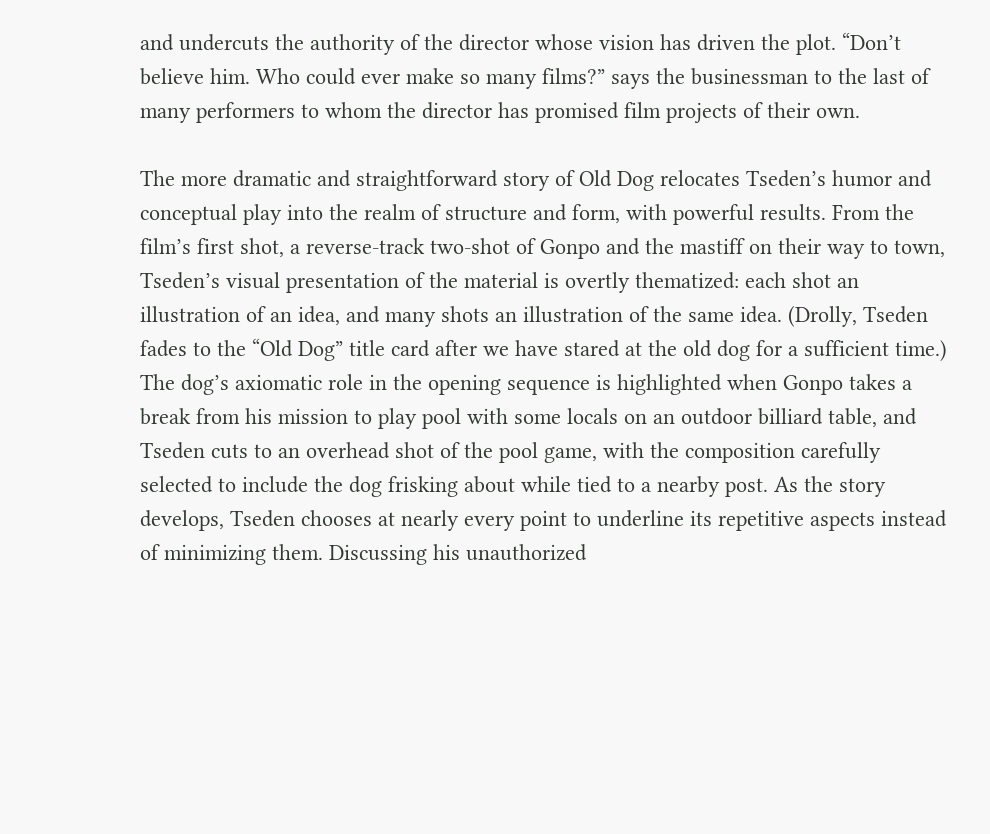and undercuts the authority of the director whose vision has driven the plot. “Don’t believe him. Who could ever make so many films?” says the businessman to the last of many performers to whom the director has promised film projects of their own.

The more dramatic and straightforward story of Old Dog relocates Tseden’s humor and conceptual play into the realm of structure and form, with powerful results. From the film’s first shot, a reverse-track two-shot of Gonpo and the mastiff on their way to town, Tseden’s visual presentation of the material is overtly thematized: each shot an illustration of an idea, and many shots an illustration of the same idea. (Drolly, Tseden fades to the “Old Dog” title card after we have stared at the old dog for a sufficient time.) The dog’s axiomatic role in the opening sequence is highlighted when Gonpo takes a break from his mission to play pool with some locals on an outdoor billiard table, and Tseden cuts to an overhead shot of the pool game, with the composition carefully selected to include the dog frisking about while tied to a nearby post. As the story develops, Tseden chooses at nearly every point to underline its repetitive aspects instead of minimizing them. Discussing his unauthorized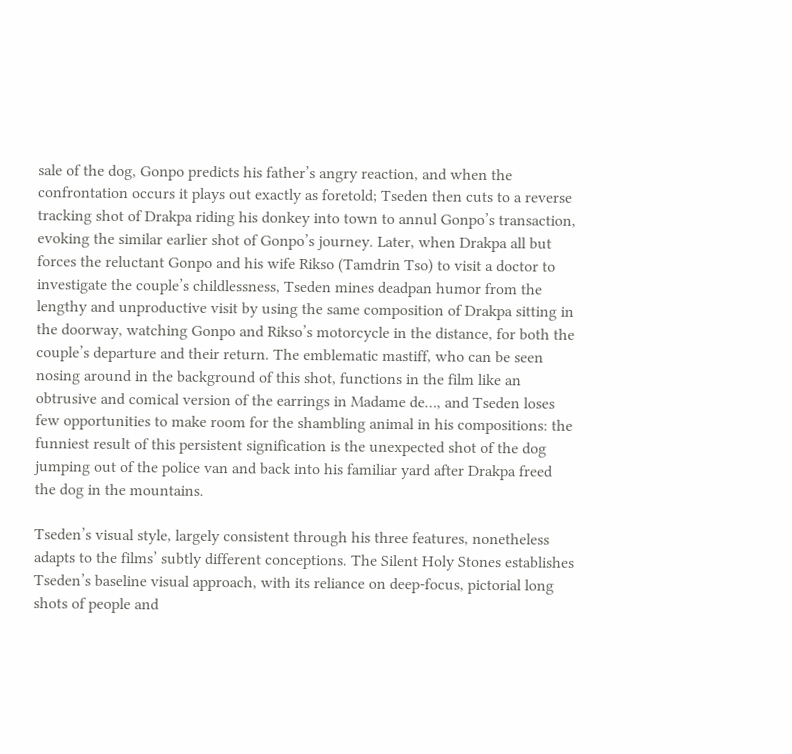sale of the dog, Gonpo predicts his father’s angry reaction, and when the confrontation occurs it plays out exactly as foretold; Tseden then cuts to a reverse tracking shot of Drakpa riding his donkey into town to annul Gonpo’s transaction, evoking the similar earlier shot of Gonpo’s journey. Later, when Drakpa all but forces the reluctant Gonpo and his wife Rikso (Tamdrin Tso) to visit a doctor to investigate the couple’s childlessness, Tseden mines deadpan humor from the lengthy and unproductive visit by using the same composition of Drakpa sitting in the doorway, watching Gonpo and Rikso’s motorcycle in the distance, for both the couple’s departure and their return. The emblematic mastiff, who can be seen nosing around in the background of this shot, functions in the film like an obtrusive and comical version of the earrings in Madame de…, and Tseden loses few opportunities to make room for the shambling animal in his compositions: the funniest result of this persistent signification is the unexpected shot of the dog jumping out of the police van and back into his familiar yard after Drakpa freed the dog in the mountains.

Tseden’s visual style, largely consistent through his three features, nonetheless adapts to the films’ subtly different conceptions. The Silent Holy Stones establishes Tseden’s baseline visual approach, with its reliance on deep-focus, pictorial long shots of people and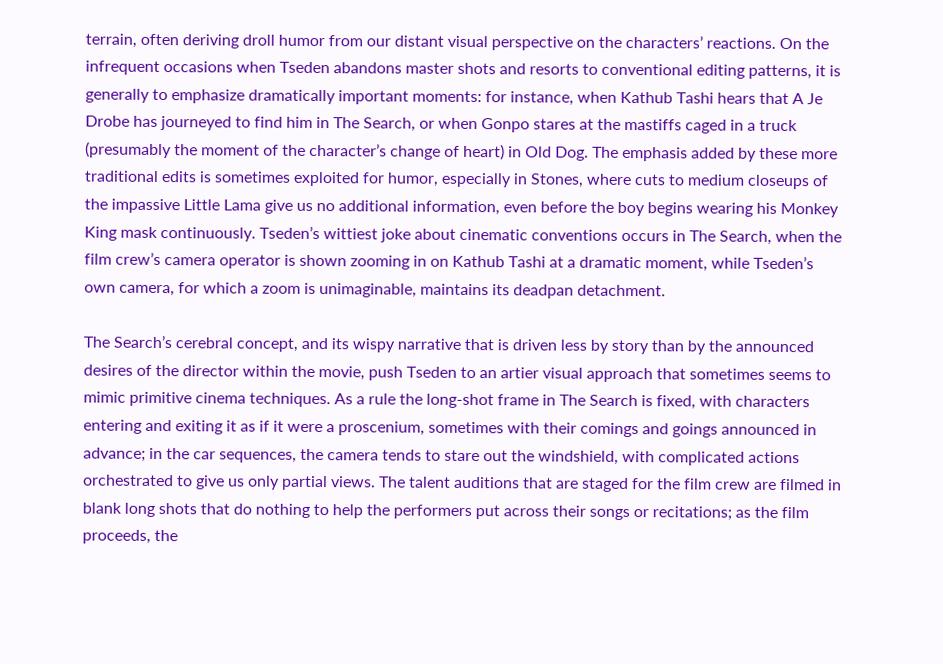terrain, often deriving droll humor from our distant visual perspective on the characters’ reactions. On the infrequent occasions when Tseden abandons master shots and resorts to conventional editing patterns, it is generally to emphasize dramatically important moments: for instance, when Kathub Tashi hears that A Je Drobe has journeyed to find him in The Search, or when Gonpo stares at the mastiffs caged in a truck (presumably the moment of the character’s change of heart) in Old Dog. The emphasis added by these more traditional edits is sometimes exploited for humor, especially in Stones, where cuts to medium closeups of the impassive Little Lama give us no additional information, even before the boy begins wearing his Monkey King mask continuously. Tseden’s wittiest joke about cinematic conventions occurs in The Search, when the film crew’s camera operator is shown zooming in on Kathub Tashi at a dramatic moment, while Tseden’s own camera, for which a zoom is unimaginable, maintains its deadpan detachment.

The Search’s cerebral concept, and its wispy narrative that is driven less by story than by the announced desires of the director within the movie, push Tseden to an artier visual approach that sometimes seems to mimic primitive cinema techniques. As a rule the long-shot frame in The Search is fixed, with characters entering and exiting it as if it were a proscenium, sometimes with their comings and goings announced in advance; in the car sequences, the camera tends to stare out the windshield, with complicated actions orchestrated to give us only partial views. The talent auditions that are staged for the film crew are filmed in blank long shots that do nothing to help the performers put across their songs or recitations; as the film proceeds, the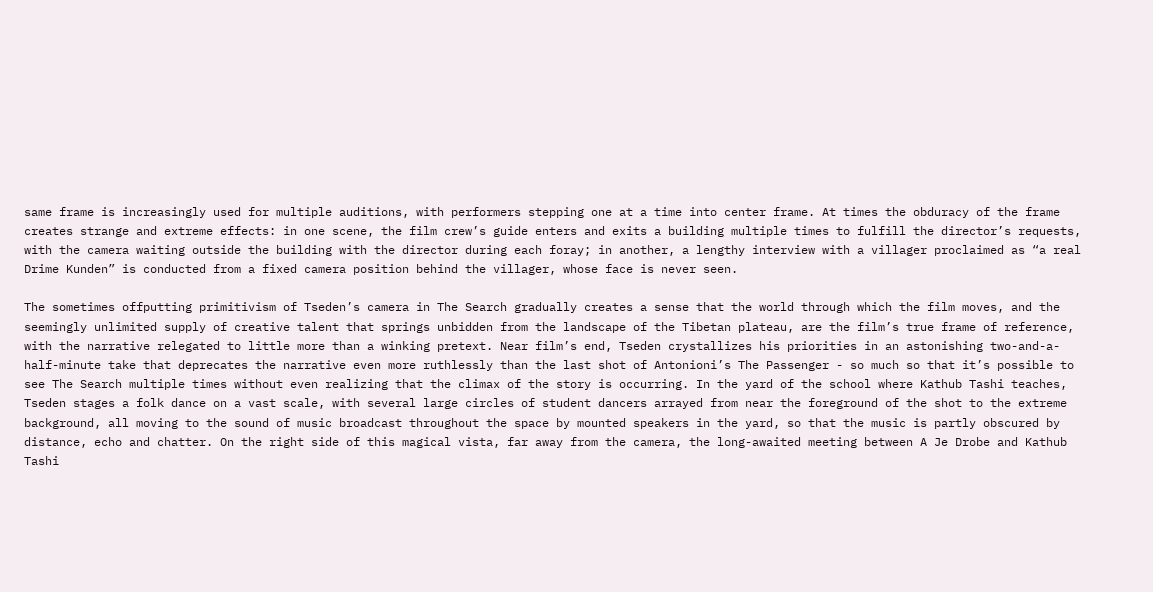same frame is increasingly used for multiple auditions, with performers stepping one at a time into center frame. At times the obduracy of the frame creates strange and extreme effects: in one scene, the film crew’s guide enters and exits a building multiple times to fulfill the director’s requests, with the camera waiting outside the building with the director during each foray; in another, a lengthy interview with a villager proclaimed as “a real Drime Kunden” is conducted from a fixed camera position behind the villager, whose face is never seen.

The sometimes offputting primitivism of Tseden’s camera in The Search gradually creates a sense that the world through which the film moves, and the seemingly unlimited supply of creative talent that springs unbidden from the landscape of the Tibetan plateau, are the film’s true frame of reference, with the narrative relegated to little more than a winking pretext. Near film’s end, Tseden crystallizes his priorities in an astonishing two-and-a-half-minute take that deprecates the narrative even more ruthlessly than the last shot of Antonioni’s The Passenger - so much so that it’s possible to see The Search multiple times without even realizing that the climax of the story is occurring. In the yard of the school where Kathub Tashi teaches, Tseden stages a folk dance on a vast scale, with several large circles of student dancers arrayed from near the foreground of the shot to the extreme background, all moving to the sound of music broadcast throughout the space by mounted speakers in the yard, so that the music is partly obscured by distance, echo and chatter. On the right side of this magical vista, far away from the camera, the long-awaited meeting between A Je Drobe and Kathub Tashi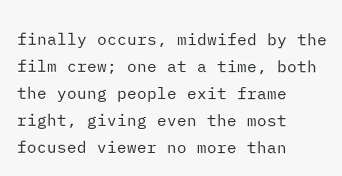finally occurs, midwifed by the film crew; one at a time, both the young people exit frame right, giving even the most focused viewer no more than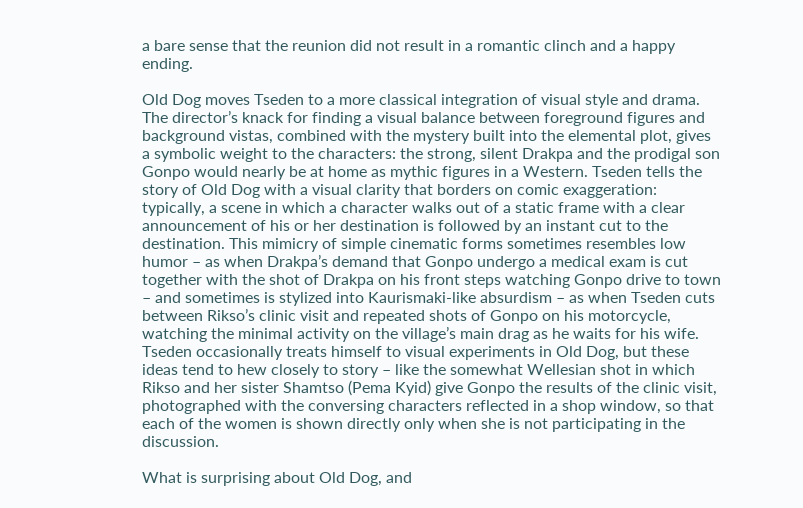a bare sense that the reunion did not result in a romantic clinch and a happy ending.

Old Dog moves Tseden to a more classical integration of visual style and drama. The director’s knack for finding a visual balance between foreground figures and background vistas, combined with the mystery built into the elemental plot, gives a symbolic weight to the characters: the strong, silent Drakpa and the prodigal son Gonpo would nearly be at home as mythic figures in a Western. Tseden tells the story of Old Dog with a visual clarity that borders on comic exaggeration: typically, a scene in which a character walks out of a static frame with a clear announcement of his or her destination is followed by an instant cut to the destination. This mimicry of simple cinematic forms sometimes resembles low humor – as when Drakpa’s demand that Gonpo undergo a medical exam is cut together with the shot of Drakpa on his front steps watching Gonpo drive to town – and sometimes is stylized into Kaurismaki-like absurdism – as when Tseden cuts between Rikso’s clinic visit and repeated shots of Gonpo on his motorcycle, watching the minimal activity on the village’s main drag as he waits for his wife. Tseden occasionally treats himself to visual experiments in Old Dog, but these ideas tend to hew closely to story – like the somewhat Wellesian shot in which Rikso and her sister Shamtso (Pema Kyid) give Gonpo the results of the clinic visit, photographed with the conversing characters reflected in a shop window, so that each of the women is shown directly only when she is not participating in the discussion.

What is surprising about Old Dog, and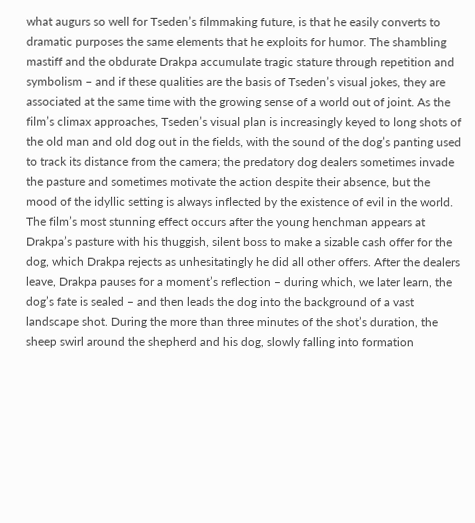what augurs so well for Tseden’s filmmaking future, is that he easily converts to dramatic purposes the same elements that he exploits for humor. The shambling mastiff and the obdurate Drakpa accumulate tragic stature through repetition and symbolism – and if these qualities are the basis of Tseden’s visual jokes, they are associated at the same time with the growing sense of a world out of joint. As the film’s climax approaches, Tseden’s visual plan is increasingly keyed to long shots of the old man and old dog out in the fields, with the sound of the dog’s panting used to track its distance from the camera; the predatory dog dealers sometimes invade the pasture and sometimes motivate the action despite their absence, but the mood of the idyllic setting is always inflected by the existence of evil in the world. The film’s most stunning effect occurs after the young henchman appears at Drakpa’s pasture with his thuggish, silent boss to make a sizable cash offer for the dog, which Drakpa rejects as unhesitatingly he did all other offers. After the dealers leave, Drakpa pauses for a moment’s reflection – during which, we later learn, the dog’s fate is sealed – and then leads the dog into the background of a vast landscape shot. During the more than three minutes of the shot’s duration, the sheep swirl around the shepherd and his dog, slowly falling into formation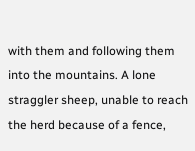with them and following them into the mountains. A lone straggler sheep, unable to reach the herd because of a fence,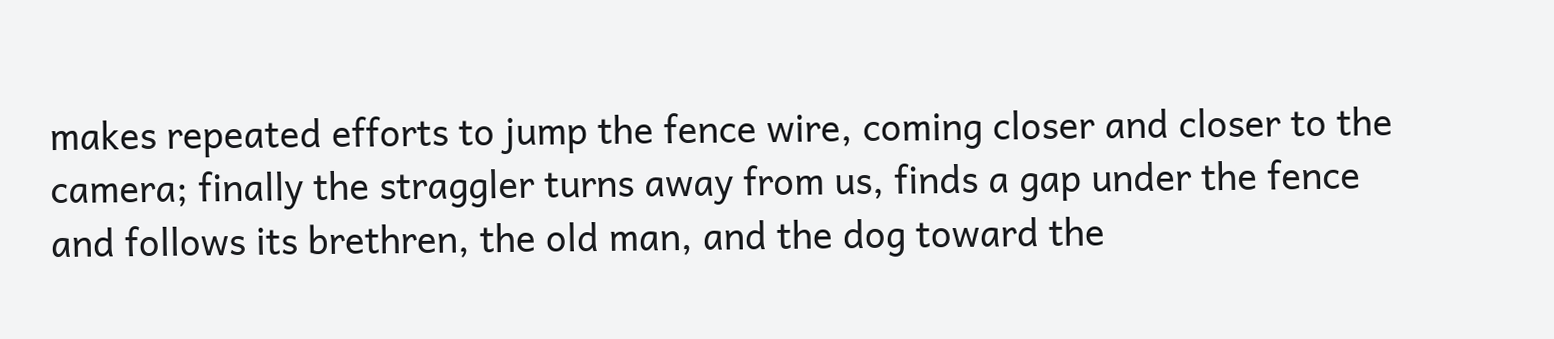makes repeated efforts to jump the fence wire, coming closer and closer to the camera; finally the straggler turns away from us, finds a gap under the fence and follows its brethren, the old man, and the dog toward the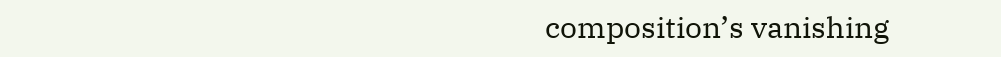composition’s vanishing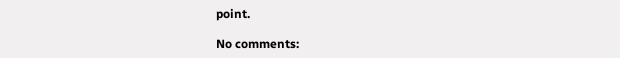point.

No comments: